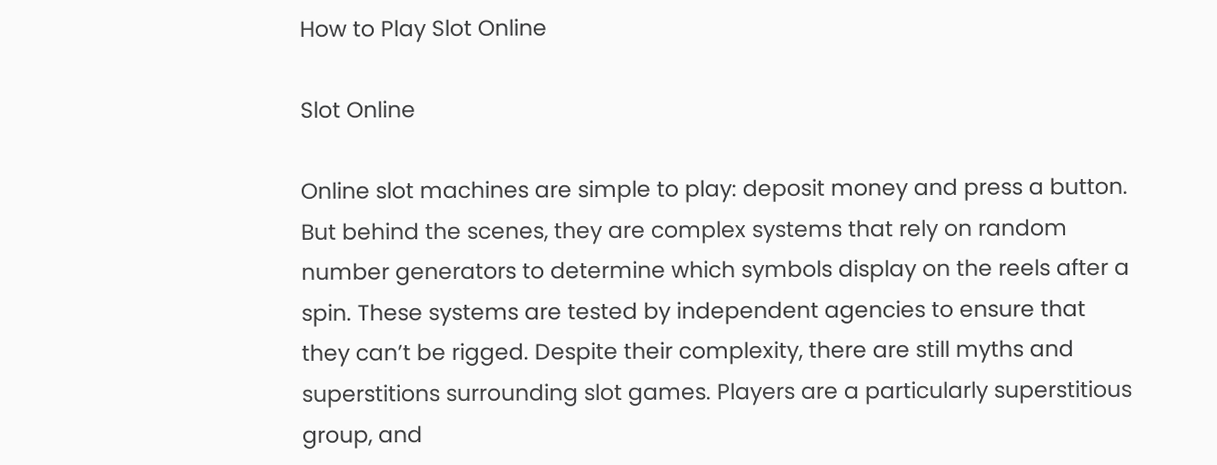How to Play Slot Online

Slot Online

Online slot machines are simple to play: deposit money and press a button. But behind the scenes, they are complex systems that rely on random number generators to determine which symbols display on the reels after a spin. These systems are tested by independent agencies to ensure that they can’t be rigged. Despite their complexity, there are still myths and superstitions surrounding slot games. Players are a particularly superstitious group, and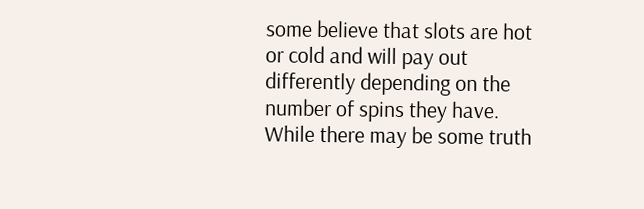some believe that slots are hot or cold and will pay out differently depending on the number of spins they have. While there may be some truth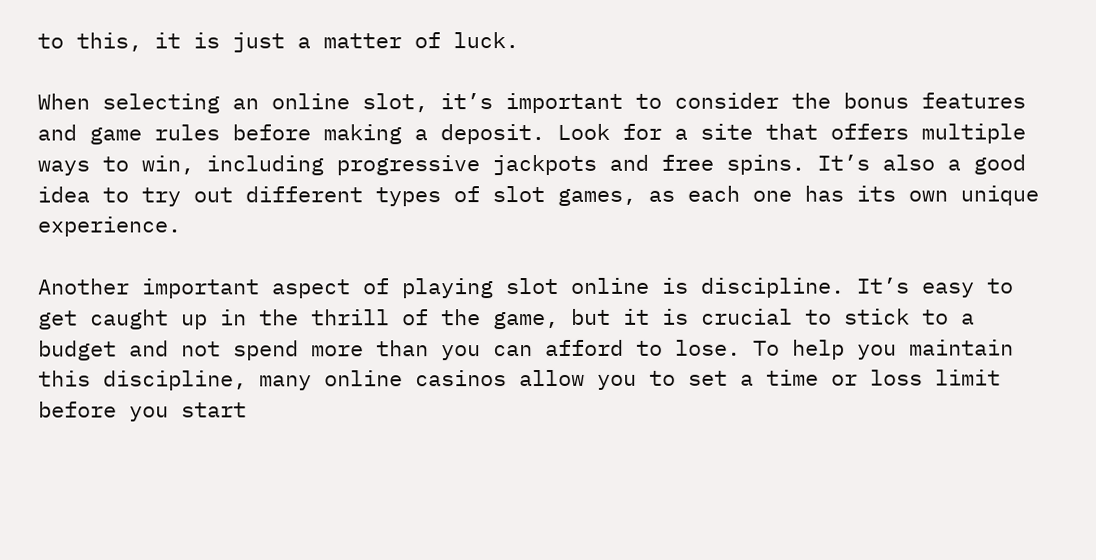to this, it is just a matter of luck.

When selecting an online slot, it’s important to consider the bonus features and game rules before making a deposit. Look for a site that offers multiple ways to win, including progressive jackpots and free spins. It’s also a good idea to try out different types of slot games, as each one has its own unique experience.

Another important aspect of playing slot online is discipline. It’s easy to get caught up in the thrill of the game, but it is crucial to stick to a budget and not spend more than you can afford to lose. To help you maintain this discipline, many online casinos allow you to set a time or loss limit before you start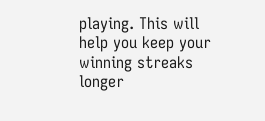playing. This will help you keep your winning streaks longer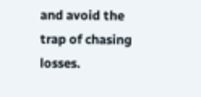and avoid the trap of chasing losses.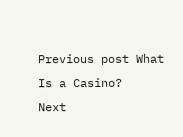Previous post What Is a Casino?
Next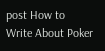post How to Write About Poker